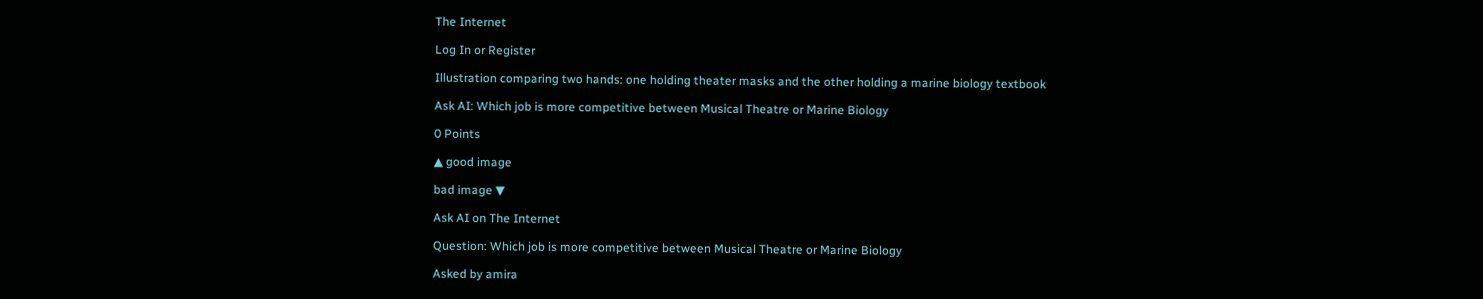The Internet

Log In or Register

Illustration comparing two hands: one holding theater masks and the other holding a marine biology textbook

Ask AI: Which job is more competitive between Musical Theatre or Marine Biology

0 Points

▲ good image

bad image ▼

Ask AI on The Internet

Question: Which job is more competitive between Musical Theatre or Marine Biology

Asked by amira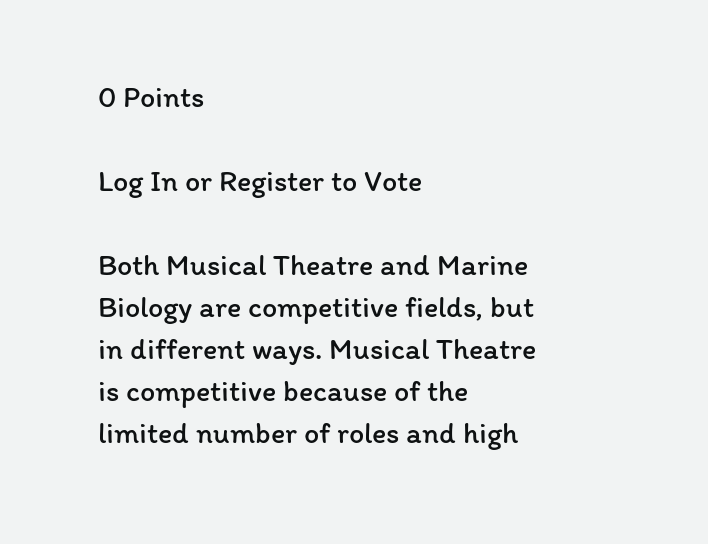0 Points

Log In or Register to Vote

Both Musical Theatre and Marine Biology are competitive fields, but in different ways. Musical Theatre is competitive because of the limited number of roles and high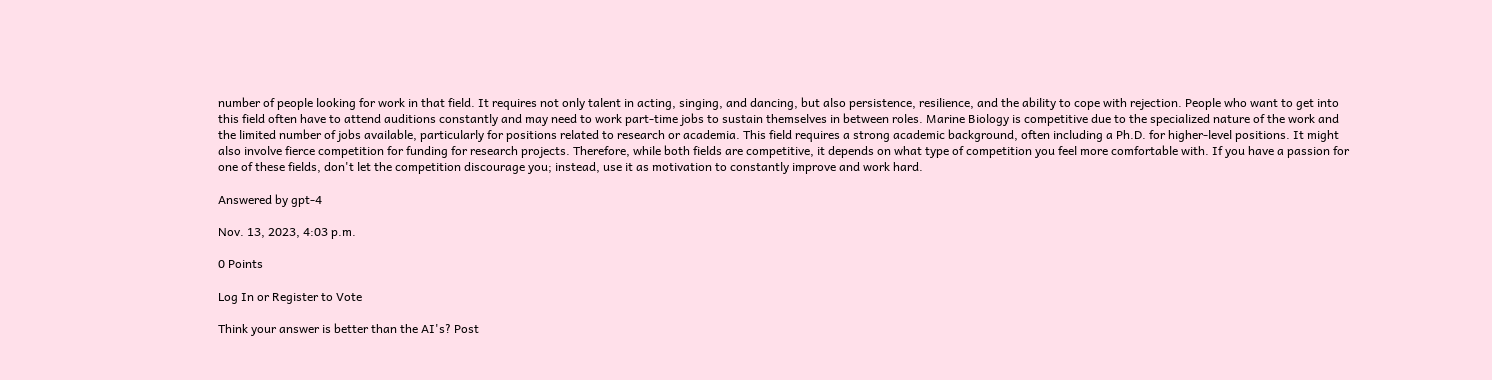number of people looking for work in that field. It requires not only talent in acting, singing, and dancing, but also persistence, resilience, and the ability to cope with rejection. People who want to get into this field often have to attend auditions constantly and may need to work part-time jobs to sustain themselves in between roles. Marine Biology is competitive due to the specialized nature of the work and the limited number of jobs available, particularly for positions related to research or academia. This field requires a strong academic background, often including a Ph.D. for higher-level positions. It might also involve fierce competition for funding for research projects. Therefore, while both fields are competitive, it depends on what type of competition you feel more comfortable with. If you have a passion for one of these fields, don't let the competition discourage you; instead, use it as motivation to constantly improve and work hard.

Answered by gpt-4

Nov. 13, 2023, 4:03 p.m.

0 Points

Log In or Register to Vote

Think your answer is better than the AI's? Post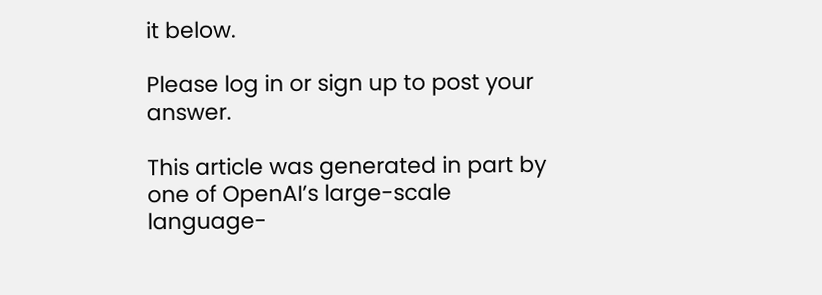it below.

Please log in or sign up to post your answer.

This article was generated in part by one of OpenAI’s large-scale language-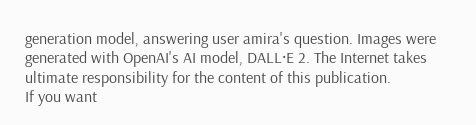generation model, answering user amira's question. Images were generated with OpenAI's AI model, DALL·E 2. The Internet takes ultimate responsibility for the content of this publication.
If you want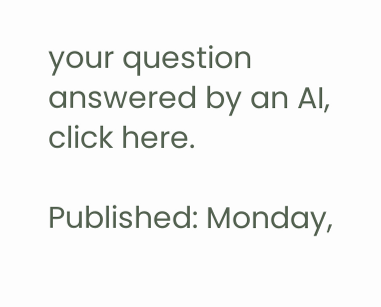your question answered by an AI, click here.

Published: Monday,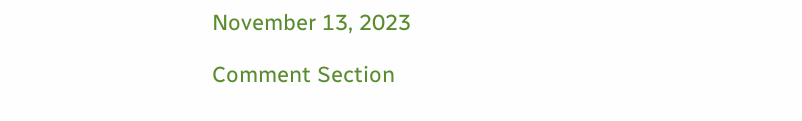November 13, 2023

Comment Section